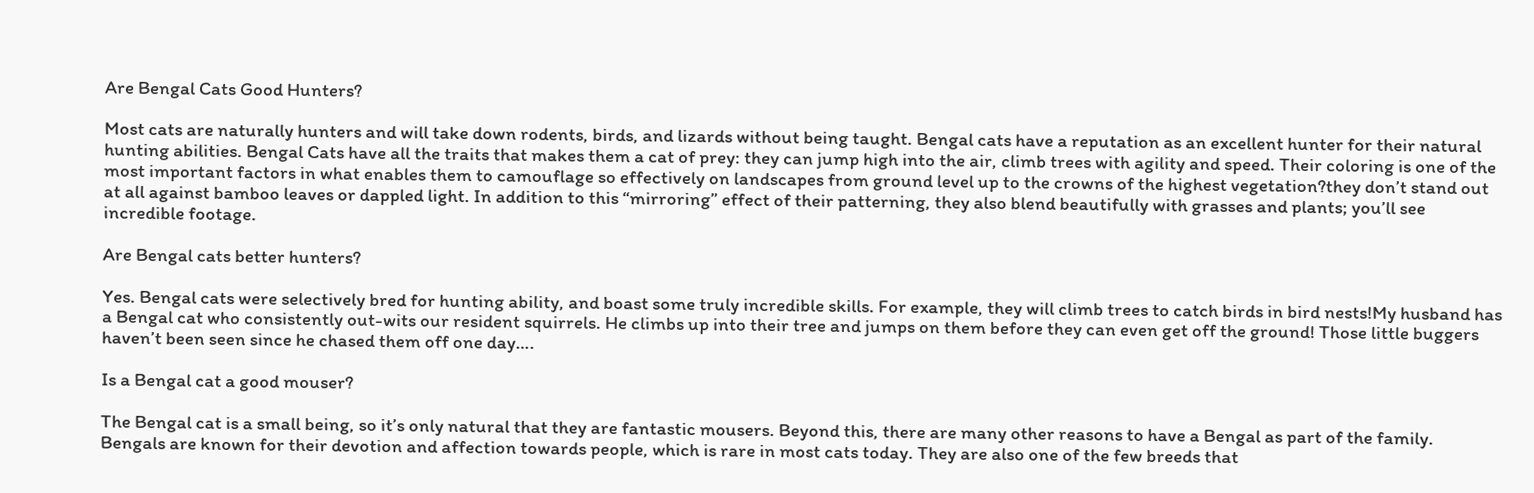Are Bengal Cats Good Hunters?

Most cats are naturally hunters and will take down rodents, birds, and lizards without being taught. Bengal cats have a reputation as an excellent hunter for their natural hunting abilities. Bengal Cats have all the traits that makes them a cat of prey: they can jump high into the air, climb trees with agility and speed. Their coloring is one of the most important factors in what enables them to camouflage so effectively on landscapes from ground level up to the crowns of the highest vegetation?they don’t stand out at all against bamboo leaves or dappled light. In addition to this “mirroring” effect of their patterning, they also blend beautifully with grasses and plants; you’ll see incredible footage.

Are Bengal cats better hunters?

Yes. Bengal cats were selectively bred for hunting ability, and boast some truly incredible skills. For example, they will climb trees to catch birds in bird nests!My husband has a Bengal cat who consistently out-wits our resident squirrels. He climbs up into their tree and jumps on them before they can even get off the ground! Those little buggers haven’t been seen since he chased them off one day….

Is a Bengal cat a good mouser?

The Bengal cat is a small being, so it’s only natural that they are fantastic mousers. Beyond this, there are many other reasons to have a Bengal as part of the family. Bengals are known for their devotion and affection towards people, which is rare in most cats today. They are also one of the few breeds that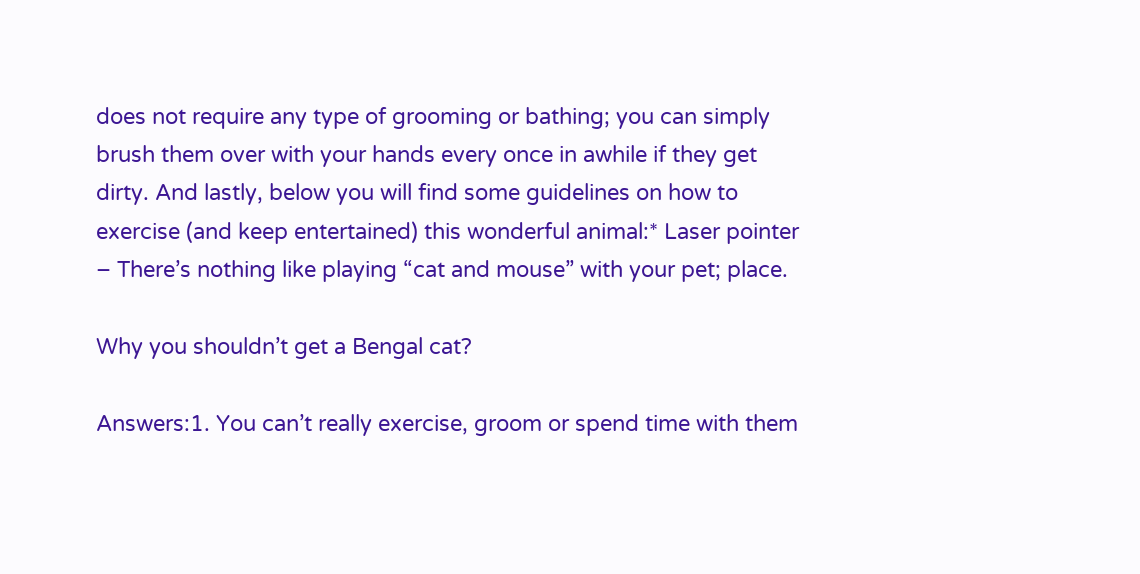does not require any type of grooming or bathing; you can simply brush them over with your hands every once in awhile if they get dirty. And lastly, below you will find some guidelines on how to exercise (and keep entertained) this wonderful animal:* Laser pointer – There’s nothing like playing “cat and mouse” with your pet; place.

Why you shouldn’t get a Bengal cat?

Answers:1. You can’t really exercise, groom or spend time with them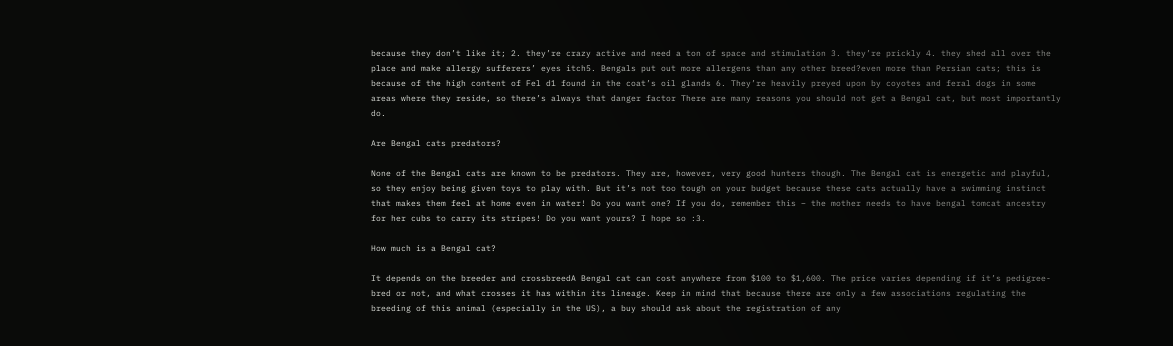because they don’t like it; 2. they’re crazy active and need a ton of space and stimulation 3. they’re prickly 4. they shed all over the place and make allergy sufferers’ eyes itch5. Bengals put out more allergens than any other breed?even more than Persian cats; this is because of the high content of Fel d1 found in the coat’s oil glands 6. They’re heavily preyed upon by coyotes and feral dogs in some areas where they reside, so there’s always that danger factor There are many reasons you should not get a Bengal cat, but most importantly do.

Are Bengal cats predators?

None of the Bengal cats are known to be predators. They are, however, very good hunters though. The Bengal cat is energetic and playful, so they enjoy being given toys to play with. But it’s not too tough on your budget because these cats actually have a swimming instinct that makes them feel at home even in water! Do you want one? If you do, remember this – the mother needs to have bengal tomcat ancestry for her cubs to carry its stripes! Do you want yours? I hope so :3.

How much is a Bengal cat?

It depends on the breeder and crossbreedA Bengal cat can cost anywhere from $100 to $1,600. The price varies depending if it’s pedigree-bred or not, and what crosses it has within its lineage. Keep in mind that because there are only a few associations regulating the breeding of this animal (especially in the US), a buy should ask about the registration of any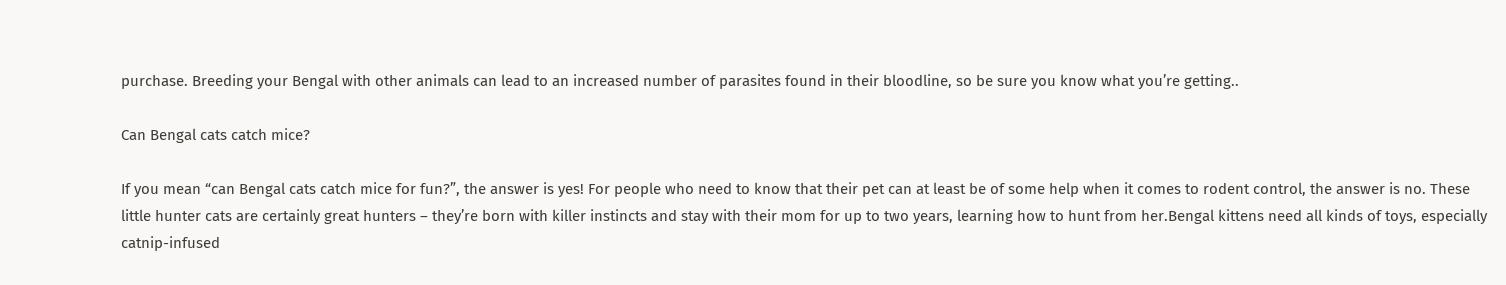purchase. Breeding your Bengal with other animals can lead to an increased number of parasites found in their bloodline, so be sure you know what you’re getting..

Can Bengal cats catch mice?

If you mean “can Bengal cats catch mice for fun?”, the answer is yes! For people who need to know that their pet can at least be of some help when it comes to rodent control, the answer is no. These little hunter cats are certainly great hunters – they’re born with killer instincts and stay with their mom for up to two years, learning how to hunt from her.Bengal kittens need all kinds of toys, especially catnip-infused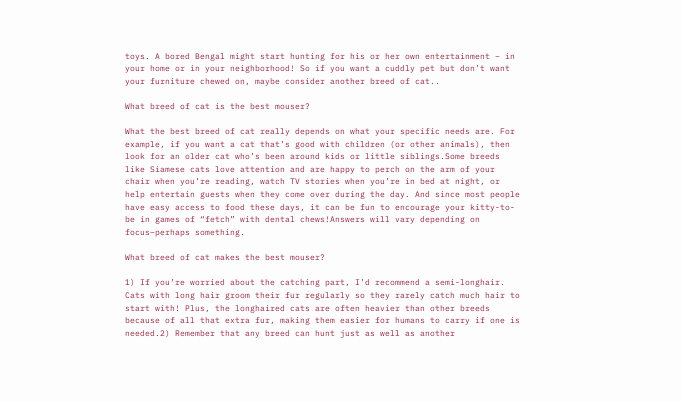toys. A bored Bengal might start hunting for his or her own entertainment – in your home or in your neighborhood! So if you want a cuddly pet but don’t want your furniture chewed on, maybe consider another breed of cat..

What breed of cat is the best mouser?

What the best breed of cat really depends on what your specific needs are. For example, if you want a cat that’s good with children (or other animals), then look for an older cat who’s been around kids or little siblings.Some breeds like Siamese cats love attention and are happy to perch on the arm of your chair when you’re reading, watch TV stories when you’re in bed at night, or help entertain guests when they come over during the day. And since most people have easy access to food these days, it can be fun to encourage your kitty-to-be in games of “fetch” with dental chews!Answers will vary depending on focus–perhaps something.

What breed of cat makes the best mouser?

1) If you’re worried about the catching part, I’d recommend a semi-longhair. Cats with long hair groom their fur regularly so they rarely catch much hair to start with! Plus, the longhaired cats are often heavier than other breeds because of all that extra fur, making them easier for humans to carry if one is needed.2) Remember that any breed can hunt just as well as another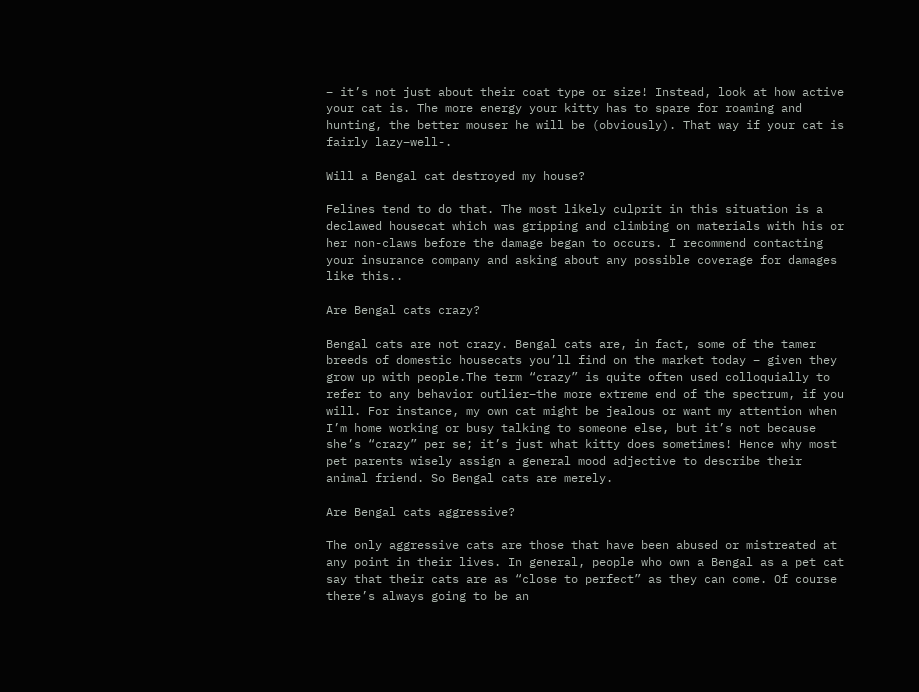– it’s not just about their coat type or size! Instead, look at how active your cat is. The more energy your kitty has to spare for roaming and hunting, the better mouser he will be (obviously). That way if your cat is fairly lazy–well-.

Will a Bengal cat destroyed my house?

Felines tend to do that. The most likely culprit in this situation is a declawed housecat which was gripping and climbing on materials with his or her non-claws before the damage began to occurs. I recommend contacting your insurance company and asking about any possible coverage for damages like this..

Are Bengal cats crazy?

Bengal cats are not crazy. Bengal cats are, in fact, some of the tamer breeds of domestic housecats you’ll find on the market today – given they grow up with people.The term “crazy” is quite often used colloquially to refer to any behavior outlier–the more extreme end of the spectrum, if you will. For instance, my own cat might be jealous or want my attention when I’m home working or busy talking to someone else, but it’s not because she’s “crazy” per se; it’s just what kitty does sometimes! Hence why most pet parents wisely assign a general mood adjective to describe their animal friend. So Bengal cats are merely.

Are Bengal cats aggressive?

The only aggressive cats are those that have been abused or mistreated at any point in their lives. In general, people who own a Bengal as a pet cat say that their cats are as “close to perfect” as they can come. Of course there’s always going to be an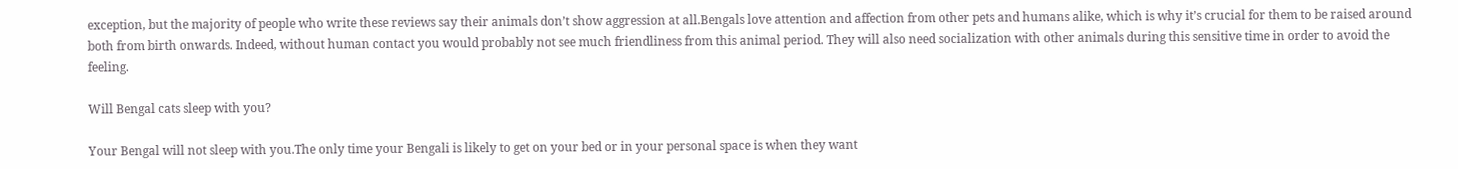exception, but the majority of people who write these reviews say their animals don’t show aggression at all.Bengals love attention and affection from other pets and humans alike, which is why it’s crucial for them to be raised around both from birth onwards. Indeed, without human contact you would probably not see much friendliness from this animal period. They will also need socialization with other animals during this sensitive time in order to avoid the feeling.

Will Bengal cats sleep with you?

Your Bengal will not sleep with you.The only time your Bengali is likely to get on your bed or in your personal space is when they want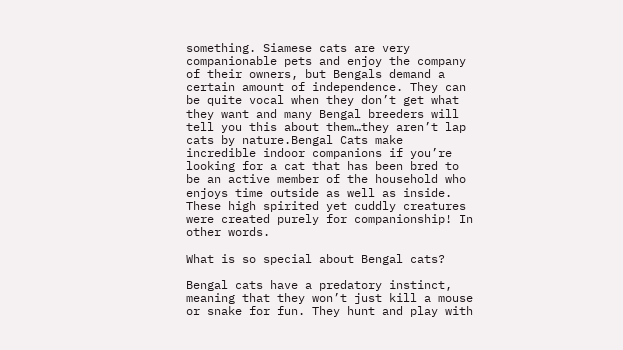something. Siamese cats are very companionable pets and enjoy the company of their owners, but Bengals demand a certain amount of independence. They can be quite vocal when they don’t get what they want and many Bengal breeders will tell you this about them…they aren’t lap cats by nature.Bengal Cats make incredible indoor companions if you’re looking for a cat that has been bred to be an active member of the household who enjoys time outside as well as inside. These high spirited yet cuddly creatures were created purely for companionship! In other words.

What is so special about Bengal cats?

Bengal cats have a predatory instinct, meaning that they won’t just kill a mouse or snake for fun. They hunt and play with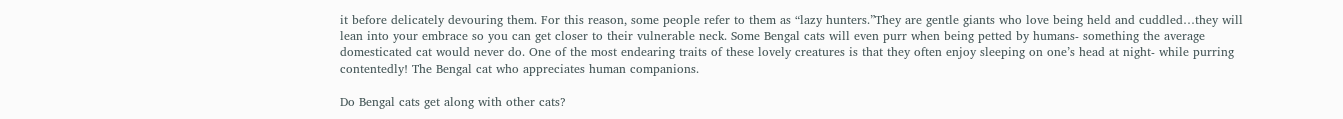it before delicately devouring them. For this reason, some people refer to them as “lazy hunters.”They are gentle giants who love being held and cuddled…they will lean into your embrace so you can get closer to their vulnerable neck. Some Bengal cats will even purr when being petted by humans- something the average domesticated cat would never do. One of the most endearing traits of these lovely creatures is that they often enjoy sleeping on one’s head at night- while purring contentedly! The Bengal cat who appreciates human companions.

Do Bengal cats get along with other cats?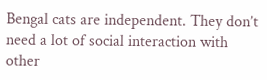Bengal cats are independent. They don’t need a lot of social interaction with other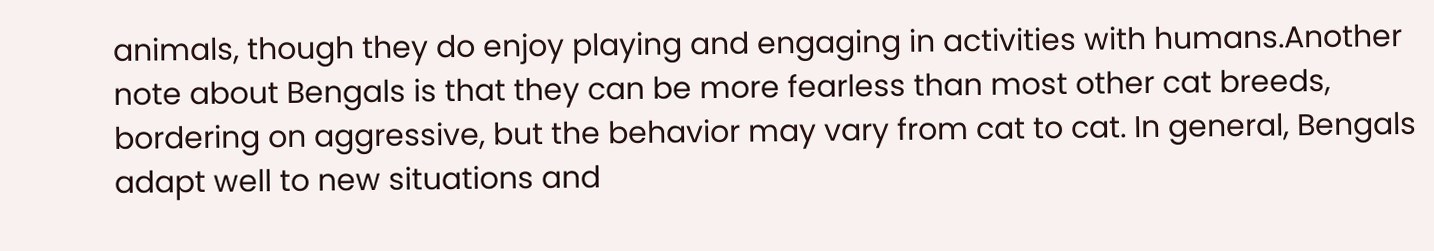animals, though they do enjoy playing and engaging in activities with humans.Another note about Bengals is that they can be more fearless than most other cat breeds, bordering on aggressive, but the behavior may vary from cat to cat. In general, Bengals adapt well to new situations and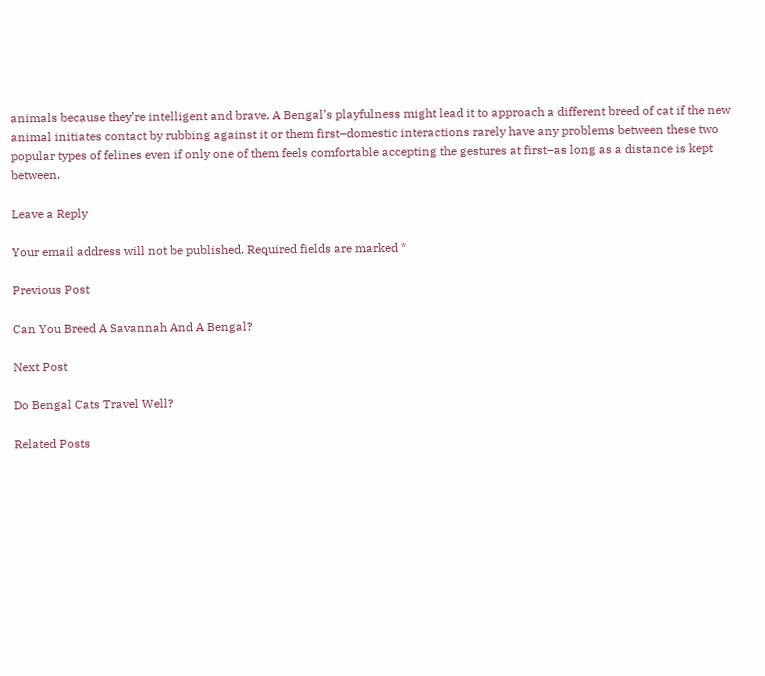animals because they’re intelligent and brave. A Bengal’s playfulness might lead it to approach a different breed of cat if the new animal initiates contact by rubbing against it or them first–domestic interactions rarely have any problems between these two popular types of felines even if only one of them feels comfortable accepting the gestures at first–as long as a distance is kept between.

Leave a Reply

Your email address will not be published. Required fields are marked *

Previous Post

Can You Breed A Savannah And A Bengal?

Next Post

Do Bengal Cats Travel Well?

Related Posts